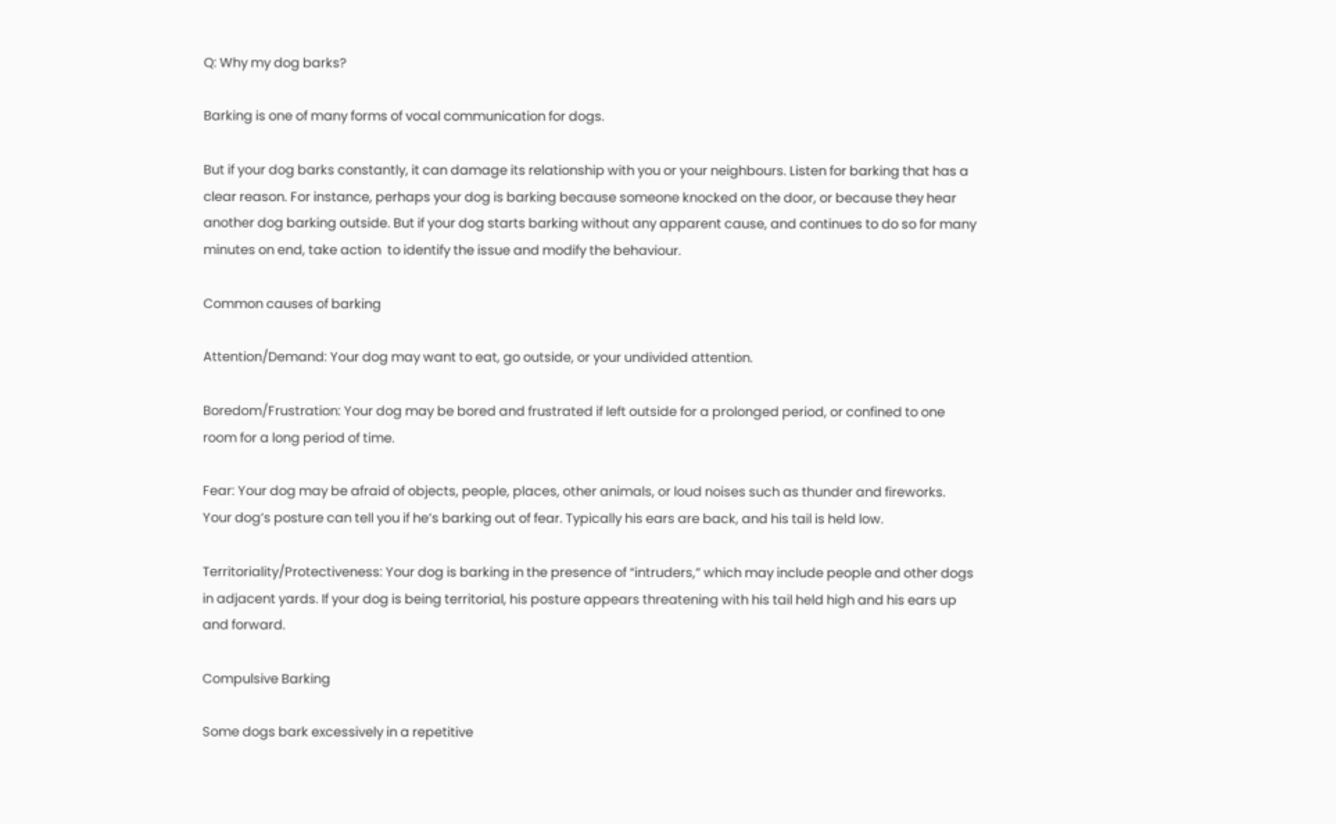Q: Why my dog barks?

Barking is one of many forms of vocal communication for dogs.

But if your dog barks constantly, it can damage its relationship with you or your neighbours. Listen for barking that has a clear reason. For instance, perhaps your dog is barking because someone knocked on the door, or because they hear another dog barking outside. But if your dog starts barking without any apparent cause, and continues to do so for many minutes on end, take action  to identify the issue and modify the behaviour.

Common causes of barking

Attention/Demand: Your dog may want to eat, go outside, or your undivided attention.

Boredom/Frustration: Your dog may be bored and frustrated if left outside for a prolonged period, or confined to one room for a long period of time.

Fear: Your dog may be afraid of objects, people, places, other animals, or loud noises such as thunder and fireworks. Your dog’s posture can tell you if he’s barking out of fear. Typically his ears are back, and his tail is held low.

Territoriality/Protectiveness: Your dog is barking in the presence of “intruders,” which may include people and other dogs in adjacent yards. If your dog is being territorial, his posture appears threatening with his tail held high and his ears up and forward.

Compulsive Barking

Some dogs bark excessively in a repetitive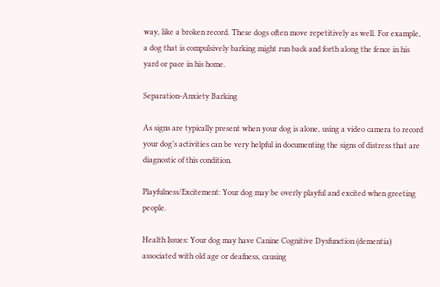way, like a broken record. These dogs often move repetitively as well. For example, a dog that is compulsively barking might run back and forth along the fence in his yard or pace in his home.

Separation-Anxiety Barking

As signs are typically present when your dog is alone, using a video camera to record your dog’s activities can be very helpful in documenting the signs of distress that are diagnostic of this condition.

Playfulness/Excitement: Your dog may be overly playful and excited when greeting people.

Health Issues: Your dog may have Canine Cognitive Dysfunction (dementia) associated with old age or deafness, causing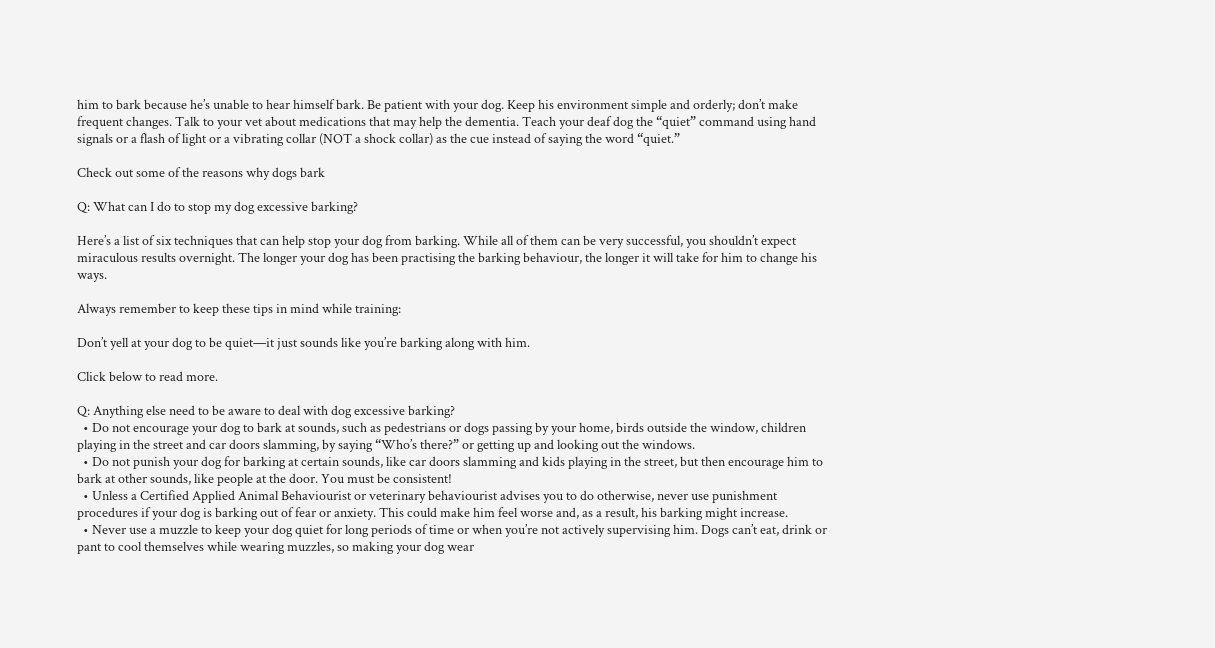him to bark because he’s unable to hear himself bark. Be patient with your dog. Keep his environment simple and orderly; don’t make frequent changes. Talk to your vet about medications that may help the dementia. Teach your deaf dog the “quiet” command using hand signals or a flash of light or a vibrating collar (NOT a shock collar) as the cue instead of saying the word “quiet.”

Check out some of the reasons why dogs bark

Q: What can I do to stop my dog excessive barking?

Here’s a list of six techniques that can help stop your dog from barking. While all of them can be very successful, you shouldn’t expect miraculous results overnight. The longer your dog has been practising the barking behaviour, the longer it will take for him to change his ways.

Always remember to keep these tips in mind while training:

Don’t yell at your dog to be quiet—it just sounds like you’re barking along with him.

Click below to read more.

Q: Anything else need to be aware to deal with dog excessive barking?
  • Do not encourage your dog to bark at sounds, such as pedestrians or dogs passing by your home, birds outside the window, children playing in the street and car doors slamming, by saying “Who’s there?” or getting up and looking out the windows.
  • Do not punish your dog for barking at certain sounds, like car doors slamming and kids playing in the street, but then encourage him to bark at other sounds, like people at the door. You must be consistent!
  • Unless a Certified Applied Animal Behaviourist or veterinary behaviourist advises you to do otherwise, never use punishment procedures if your dog is barking out of fear or anxiety. This could make him feel worse and, as a result, his barking might increase.
  • Never use a muzzle to keep your dog quiet for long periods of time or when you’re not actively supervising him. Dogs can’t eat, drink or pant to cool themselves while wearing muzzles, so making your dog wear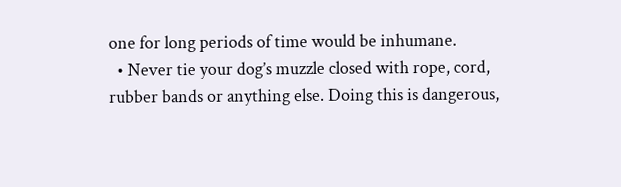one for long periods of time would be inhumane.
  • Never tie your dog’s muzzle closed with rope, cord, rubber bands or anything else. Doing this is dangerous,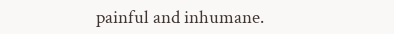painful and inhumane.